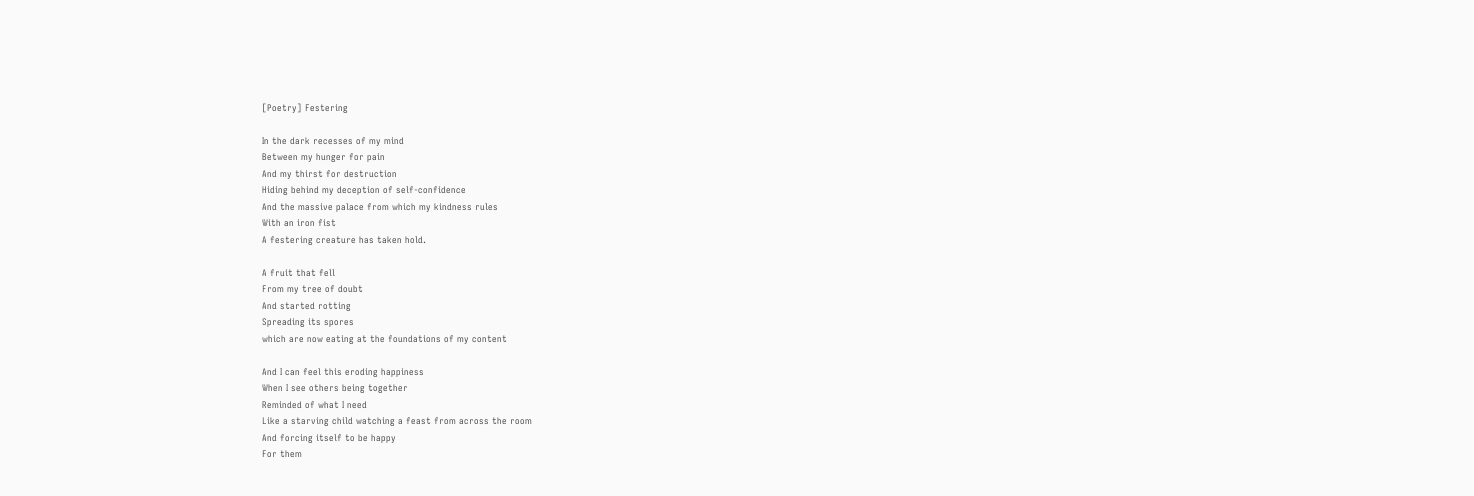[Poetry] Festering

In the dark recesses of my mind
Between my hunger for pain
And my thirst for destruction
Hiding behind my deception of self-confidence
And the massive palace from which my kindness rules
With an iron fist
A festering creature has taken hold.

A fruit that fell
From my tree of doubt
And started rotting
Spreading its spores
which are now eating at the foundations of my content

And I can feel this eroding happiness
When I see others being together
Reminded of what I need
Like a starving child watching a feast from across the room
And forcing itself to be happy
For them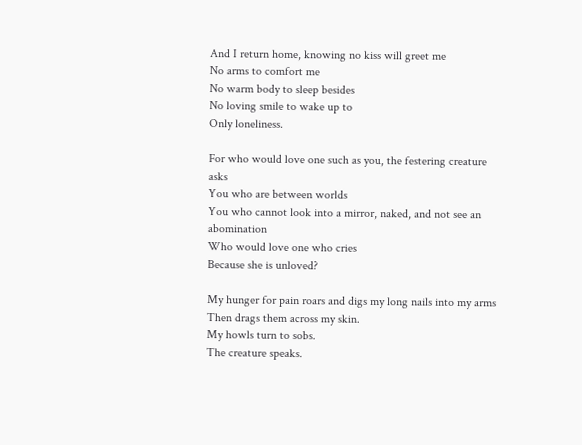And I return home, knowing no kiss will greet me
No arms to comfort me
No warm body to sleep besides
No loving smile to wake up to
Only loneliness.

For who would love one such as you, the festering creature asks
You who are between worlds
You who cannot look into a mirror, naked, and not see an abomination
Who would love one who cries
Because she is unloved?

My hunger for pain roars and digs my long nails into my arms
Then drags them across my skin.
My howls turn to sobs.
The creature speaks.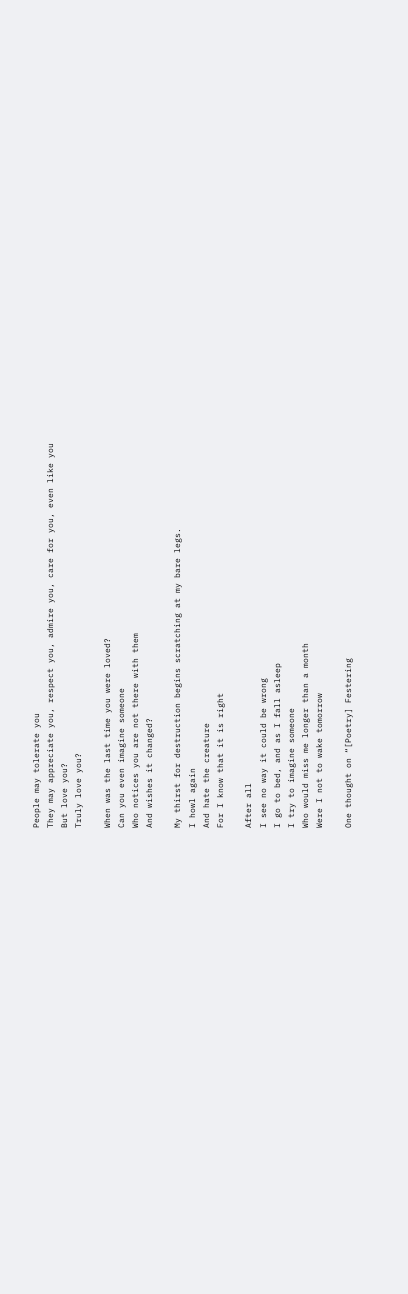People may tolerate you
They may appreciate you, respect you, admire you, care for you, even like you
But love you?
Truly love you?

When was the last time you were loved?
Can you even imagine someone
Who notices you are not there with them
And wishes it changed?

My thirst for destruction begins scratching at my bare legs.
I howl again
And hate the creature
For I know that it is right

After all
I see no way it could be wrong
I go to bed, and as I fall asleep
I try to imagine someone
Who would miss me longer than a month
Were I not to wake tomorrow

One thought on “[Poetry] Festering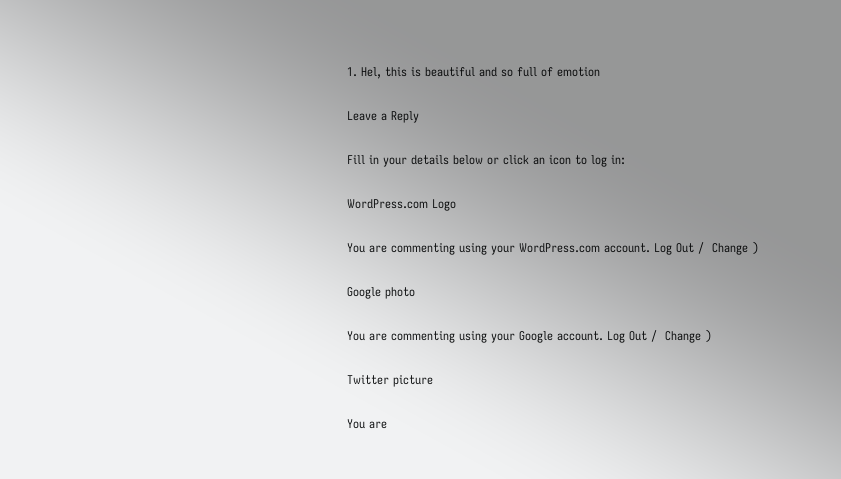1. Hel, this is beautiful and so full of emotion

Leave a Reply

Fill in your details below or click an icon to log in:

WordPress.com Logo

You are commenting using your WordPress.com account. Log Out /  Change )

Google photo

You are commenting using your Google account. Log Out /  Change )

Twitter picture

You are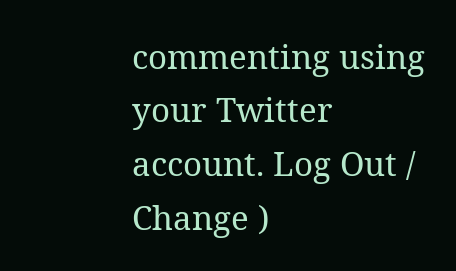commenting using your Twitter account. Log Out /  Change )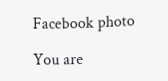Facebook photo

You are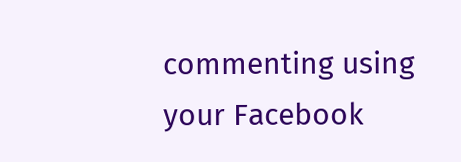commenting using your Facebook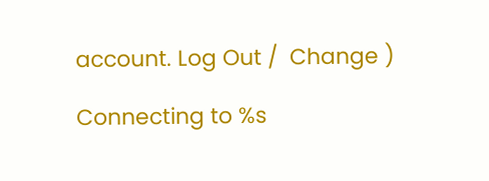account. Log Out /  Change )

Connecting to %s